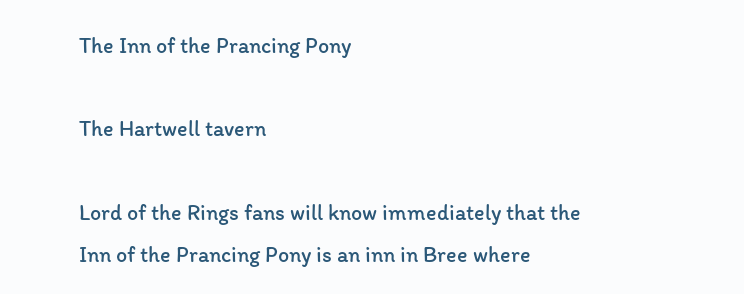The Inn of the Prancing Pony

The Hartwell tavern

Lord of the Rings fans will know immediately that the Inn of the Prancing Pony is an inn in Bree where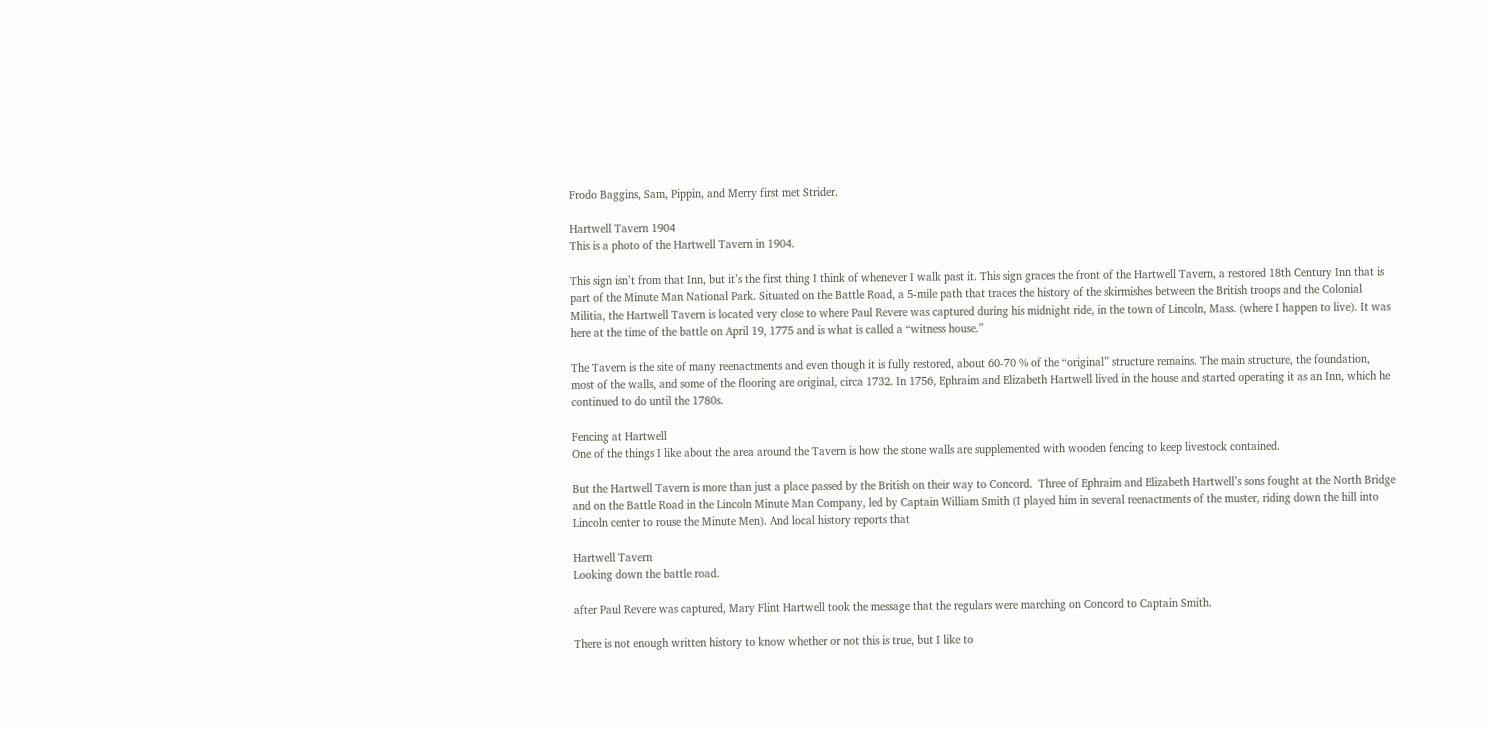Frodo Baggins, Sam, Pippin, and Merry first met Strider.

Hartwell Tavern 1904
This is a photo of the Hartwell Tavern in 1904.

This sign isn’t from that Inn, but it’s the first thing I think of whenever I walk past it. This sign graces the front of the Hartwell Tavern, a restored 18th Century Inn that is part of the Minute Man National Park. Situated on the Battle Road, a 5-mile path that traces the history of the skirmishes between the British troops and the Colonial Militia, the Hartwell Tavern is located very close to where Paul Revere was captured during his midnight ride, in the town of Lincoln, Mass. (where I happen to live). It was here at the time of the battle on April 19, 1775 and is what is called a “witness house.”

The Tavern is the site of many reenactments and even though it is fully restored, about 60-70 % of the “original” structure remains. The main structure, the foundation,  most of the walls, and some of the flooring are original, circa 1732. In 1756, Ephraim and Elizabeth Hartwell lived in the house and started operating it as an Inn, which he continued to do until the 1780s.

Fencing at Hartwell
One of the things I like about the area around the Tavern is how the stone walls are supplemented with wooden fencing to keep livestock contained.

But the Hartwell Tavern is more than just a place passed by the British on their way to Concord.  Three of Ephraim and Elizabeth Hartwell’s sons fought at the North Bridge and on the Battle Road in the Lincoln Minute Man Company, led by Captain William Smith (I played him in several reenactments of the muster, riding down the hill into Lincoln center to rouse the Minute Men). And local history reports that

Hartwell Tavern
Looking down the battle road.

after Paul Revere was captured, Mary Flint Hartwell took the message that the regulars were marching on Concord to Captain Smith.

There is not enough written history to know whether or not this is true, but I like to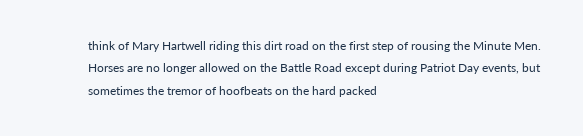think of Mary Hartwell riding this dirt road on the first step of rousing the Minute Men. Horses are no longer allowed on the Battle Road except during Patriot Day events, but sometimes the tremor of hoofbeats on the hard packed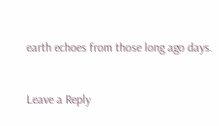earth echoes from those long ago days.


Leave a Reply